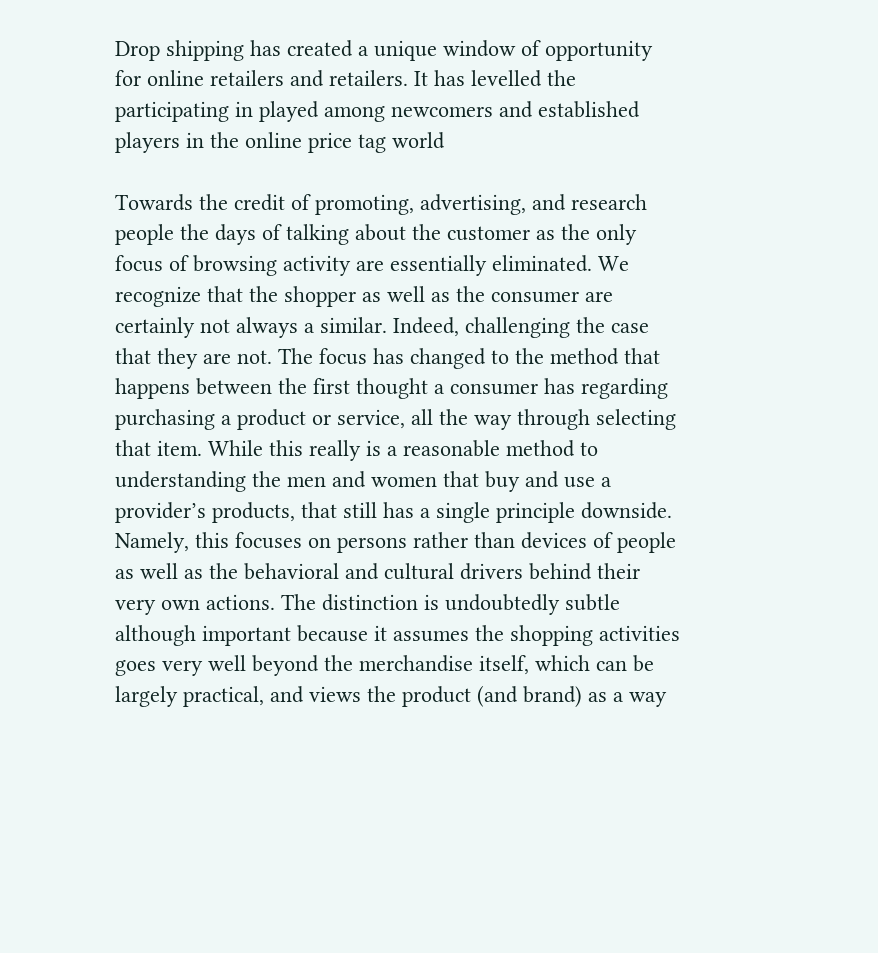Drop shipping has created a unique window of opportunity for online retailers and retailers. It has levelled the participating in played among newcomers and established players in the online price tag world

Towards the credit of promoting, advertising, and research people the days of talking about the customer as the only focus of browsing activity are essentially eliminated. We recognize that the shopper as well as the consumer are certainly not always a similar. Indeed, challenging the case that they are not. The focus has changed to the method that happens between the first thought a consumer has regarding purchasing a product or service, all the way through selecting that item. While this really is a reasonable method to understanding the men and women that buy and use a provider’s products, that still has a single principle downside. Namely, this focuses on persons rather than devices of people as well as the behavioral and cultural drivers behind their very own actions. The distinction is undoubtedly subtle although important because it assumes the shopping activities goes very well beyond the merchandise itself, which can be largely practical, and views the product (and brand) as a way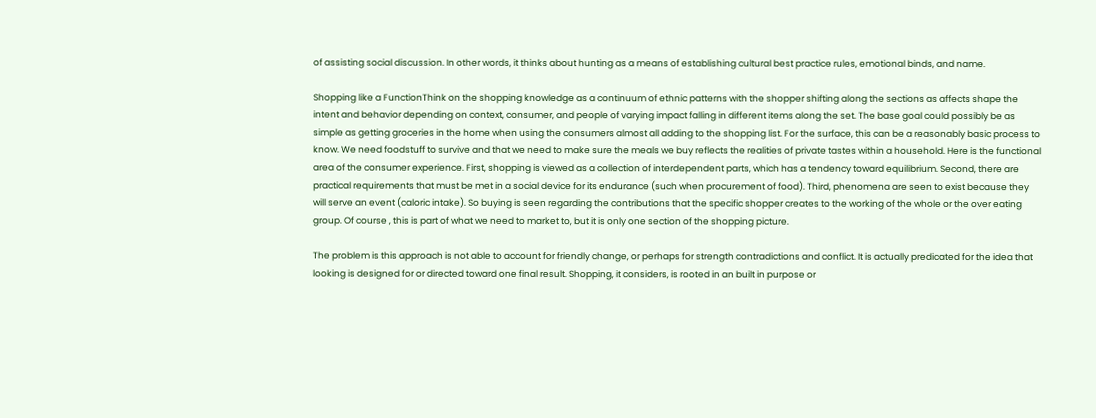of assisting social discussion. In other words, it thinks about hunting as a means of establishing cultural best practice rules, emotional binds, and name.

Shopping like a FunctionThink on the shopping knowledge as a continuum of ethnic patterns with the shopper shifting along the sections as affects shape the intent and behavior depending on context, consumer, and people of varying impact falling in different items along the set. The base goal could possibly be as simple as getting groceries in the home when using the consumers almost all adding to the shopping list. For the surface, this can be a reasonably basic process to know. We need foodstuff to survive and that we need to make sure the meals we buy reflects the realities of private tastes within a household. Here is the functional area of the consumer experience. First, shopping is viewed as a collection of interdependent parts, which has a tendency toward equilibrium. Second, there are practical requirements that must be met in a social device for its endurance (such when procurement of food). Third, phenomena are seen to exist because they will serve an event (caloric intake). So buying is seen regarding the contributions that the specific shopper creates to the working of the whole or the over eating group. Of course , this is part of what we need to market to, but it is only one section of the shopping picture.

The problem is this approach is not able to account for friendly change, or perhaps for strength contradictions and conflict. It is actually predicated for the idea that looking is designed for or directed toward one final result. Shopping, it considers, is rooted in an built in purpose or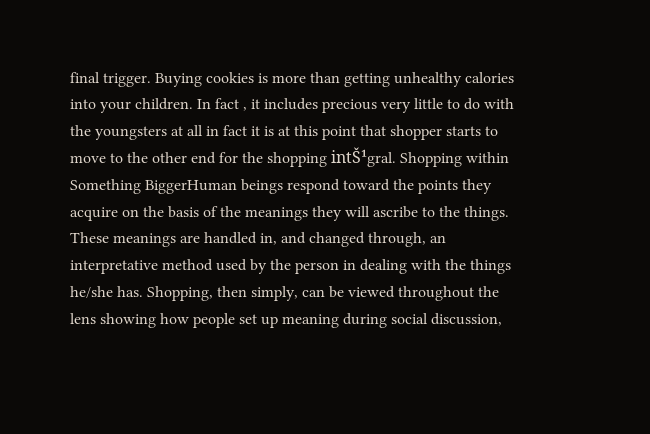final trigger. Buying cookies is more than getting unhealthy calories into your children. In fact , it includes precious very little to do with the youngsters at all in fact it is at this point that shopper starts to move to the other end for the shopping intŠ¹gral. Shopping within Something BiggerHuman beings respond toward the points they acquire on the basis of the meanings they will ascribe to the things. These meanings are handled in, and changed through, an interpretative method used by the person in dealing with the things he/she has. Shopping, then simply, can be viewed throughout the lens showing how people set up meaning during social discussion,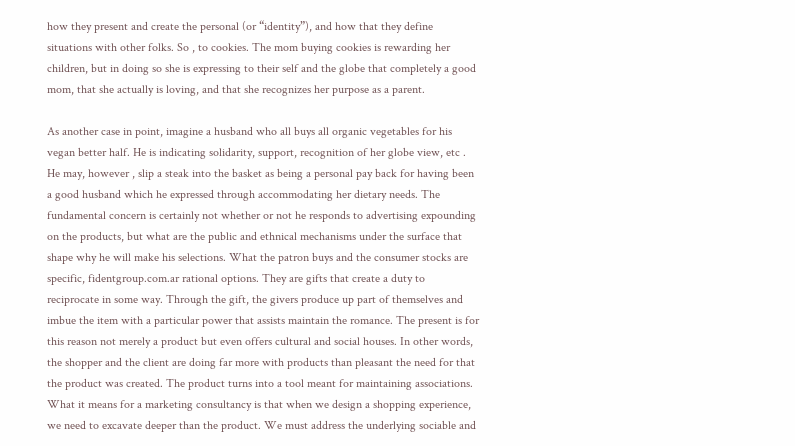how they present and create the personal (or “identity”), and how that they define situations with other folks. So , to cookies. The mom buying cookies is rewarding her children, but in doing so she is expressing to their self and the globe that completely a good mom, that she actually is loving, and that she recognizes her purpose as a parent.

As another case in point, imagine a husband who all buys all organic vegetables for his vegan better half. He is indicating solidarity, support, recognition of her globe view, etc . He may, however , slip a steak into the basket as being a personal pay back for having been a good husband which he expressed through accommodating her dietary needs. The fundamental concern is certainly not whether or not he responds to advertising expounding on the products, but what are the public and ethnical mechanisms under the surface that shape why he will make his selections. What the patron buys and the consumer stocks are specific, fidentgroup.com.ar rational options. They are gifts that create a duty to reciprocate in some way. Through the gift, the givers produce up part of themselves and imbue the item with a particular power that assists maintain the romance. The present is for this reason not merely a product but even offers cultural and social houses. In other words, the shopper and the client are doing far more with products than pleasant the need for that the product was created. The product turns into a tool meant for maintaining associations. What it means for a marketing consultancy is that when we design a shopping experience, we need to excavate deeper than the product. We must address the underlying sociable and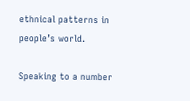ethnical patterns in people’s world.

Speaking to a number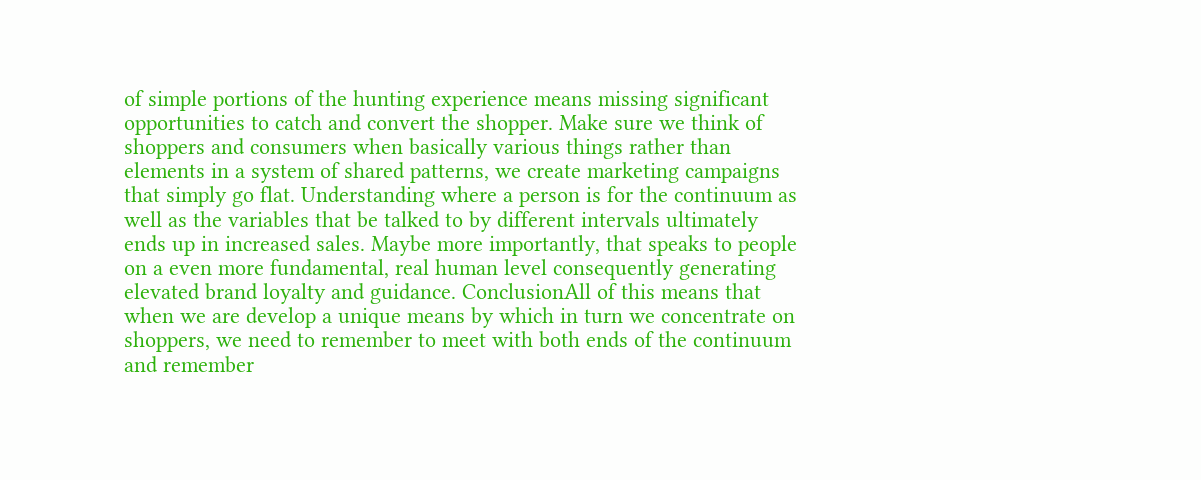of simple portions of the hunting experience means missing significant opportunities to catch and convert the shopper. Make sure we think of shoppers and consumers when basically various things rather than elements in a system of shared patterns, we create marketing campaigns that simply go flat. Understanding where a person is for the continuum as well as the variables that be talked to by different intervals ultimately ends up in increased sales. Maybe more importantly, that speaks to people on a even more fundamental, real human level consequently generating elevated brand loyalty and guidance. ConclusionAll of this means that when we are develop a unique means by which in turn we concentrate on shoppers, we need to remember to meet with both ends of the continuum and remember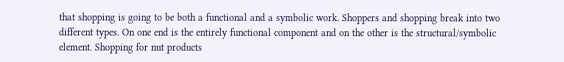that shopping is going to be both a functional and a symbolic work. Shoppers and shopping break into two different types. On one end is the entirely functional component and on the other is the structural/symbolic element. Shopping for nut products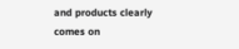and products clearly comes on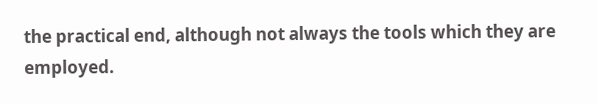the practical end, although not always the tools which they are employed.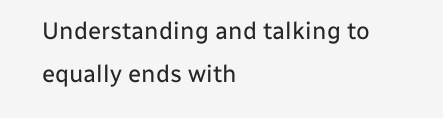Understanding and talking to equally ends with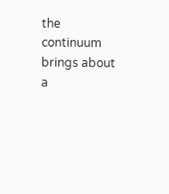the continuum brings about a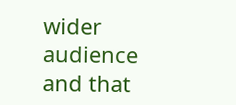wider audience and that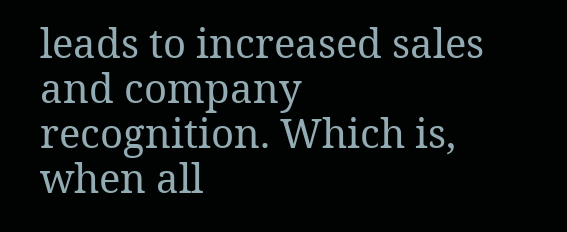leads to increased sales and company recognition. Which is, when all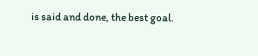is said and done, the best goal.